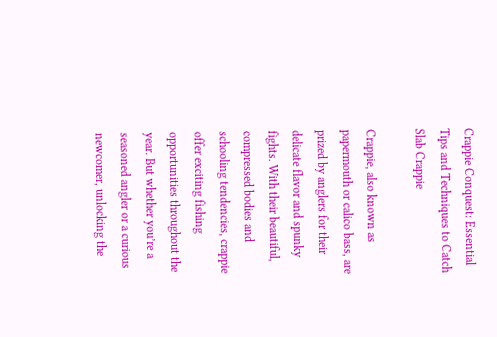Crappie Conquest: Essential Tips and Techniques to Catch Slab Crappie

Crappie, also known as papermouth or calico bass, are prized by anglers for their delicate flavor and spunky fights. With their beautiful, compressed bodies and schooling tendencies, crappie offer exciting fishing opportunities throughout the year. But whether you’re a seasoned angler or a curious newcomer, unlocking the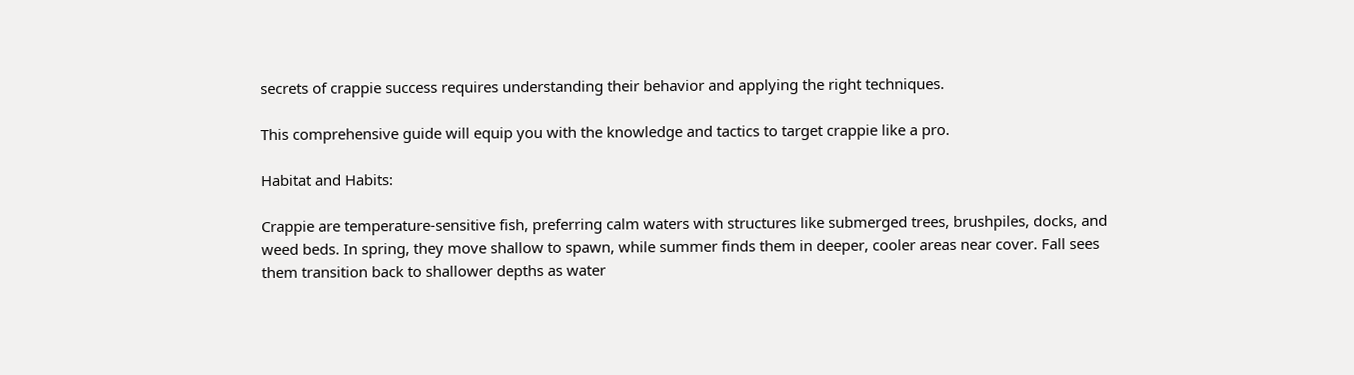secrets of crappie success requires understanding their behavior and applying the right techniques.

This comprehensive guide will equip you with the knowledge and tactics to target crappie like a pro.

Habitat and Habits:

Crappie are temperature-sensitive fish, preferring calm waters with structures like submerged trees, brushpiles, docks, and weed beds. In spring, they move shallow to spawn, while summer finds them in deeper, cooler areas near cover. Fall sees them transition back to shallower depths as water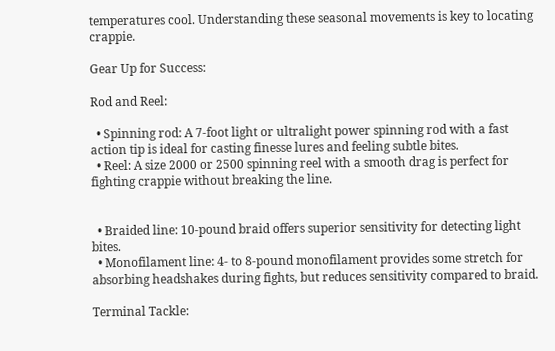temperatures cool. Understanding these seasonal movements is key to locating crappie.

Gear Up for Success:

Rod and Reel:

  • Spinning rod: A 7-foot light or ultralight power spinning rod with a fast action tip is ideal for casting finesse lures and feeling subtle bites.
  • Reel: A size 2000 or 2500 spinning reel with a smooth drag is perfect for fighting crappie without breaking the line.


  • Braided line: 10-pound braid offers superior sensitivity for detecting light bites.
  • Monofilament line: 4- to 8-pound monofilament provides some stretch for absorbing headshakes during fights, but reduces sensitivity compared to braid.

Terminal Tackle: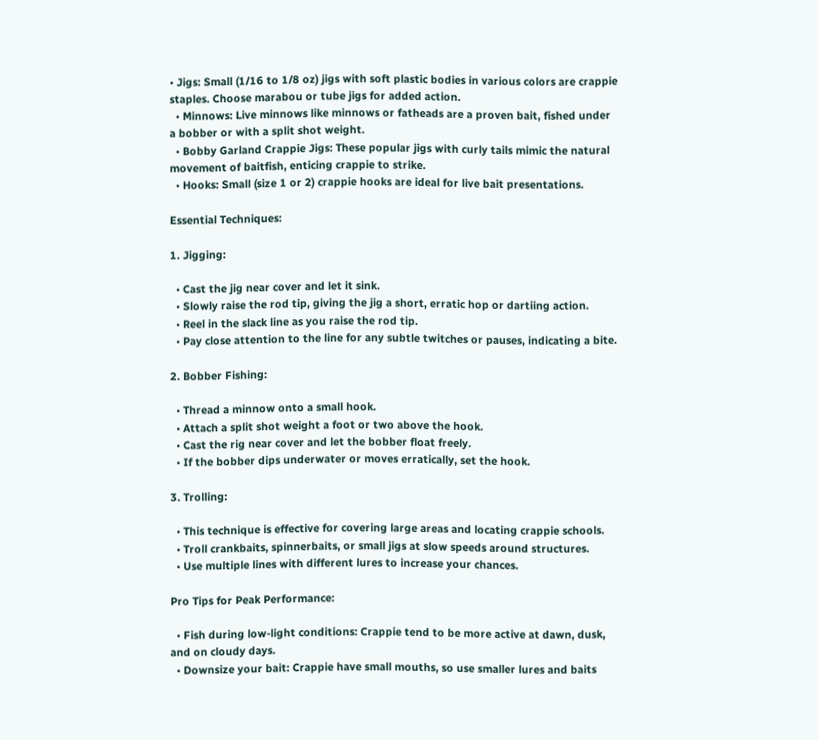• Jigs: Small (1/16 to 1/8 oz) jigs with soft plastic bodies in various colors are crappie staples. Choose marabou or tube jigs for added action.
  • Minnows: Live minnows like minnows or fatheads are a proven bait, fished under a bobber or with a split shot weight.
  • Bobby Garland Crappie Jigs: These popular jigs with curly tails mimic the natural movement of baitfish, enticing crappie to strike.
  • Hooks: Small (size 1 or 2) crappie hooks are ideal for live bait presentations.

Essential Techniques:

1. Jigging:

  • Cast the jig near cover and let it sink.
  • Slowly raise the rod tip, giving the jig a short, erratic hop or dartiing action.
  • Reel in the slack line as you raise the rod tip.
  • Pay close attention to the line for any subtle twitches or pauses, indicating a bite.

2. Bobber Fishing:

  • Thread a minnow onto a small hook.
  • Attach a split shot weight a foot or two above the hook.
  • Cast the rig near cover and let the bobber float freely.
  • If the bobber dips underwater or moves erratically, set the hook.

3. Trolling:

  • This technique is effective for covering large areas and locating crappie schools.
  • Troll crankbaits, spinnerbaits, or small jigs at slow speeds around structures.
  • Use multiple lines with different lures to increase your chances.

Pro Tips for Peak Performance:

  • Fish during low-light conditions: Crappie tend to be more active at dawn, dusk, and on cloudy days.
  • Downsize your bait: Crappie have small mouths, so use smaller lures and baits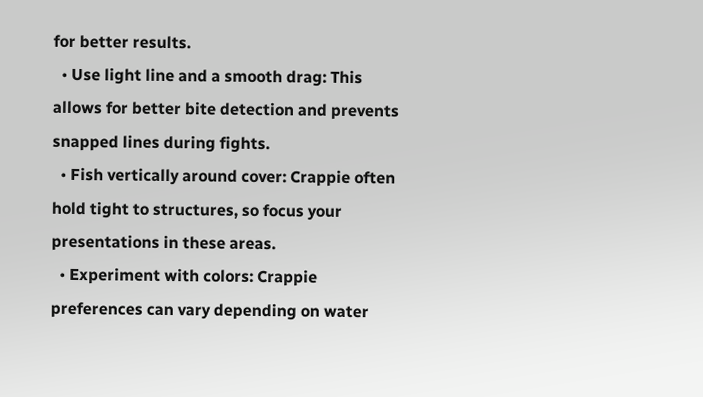for better results.
  • Use light line and a smooth drag: This allows for better bite detection and prevents snapped lines during fights.
  • Fish vertically around cover: Crappie often hold tight to structures, so focus your presentations in these areas.
  • Experiment with colors: Crappie preferences can vary depending on water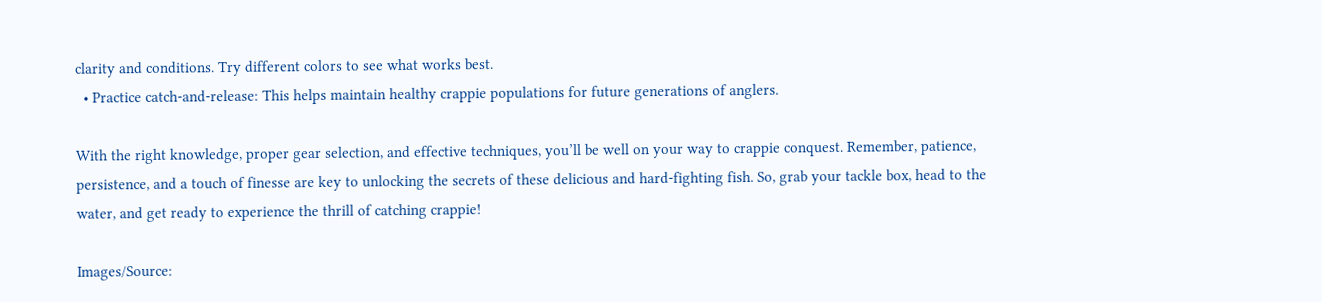clarity and conditions. Try different colors to see what works best.
  • Practice catch-and-release: This helps maintain healthy crappie populations for future generations of anglers.

With the right knowledge, proper gear selection, and effective techniques, you’ll be well on your way to crappie conquest. Remember, patience, persistence, and a touch of finesse are key to unlocking the secrets of these delicious and hard-fighting fish. So, grab your tackle box, head to the water, and get ready to experience the thrill of catching crappie!

Images/Source: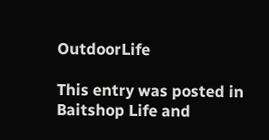OutdoorLife

This entry was posted in Baitshop Life and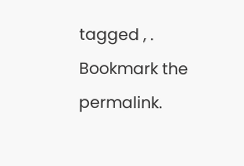tagged , . Bookmark the permalink.